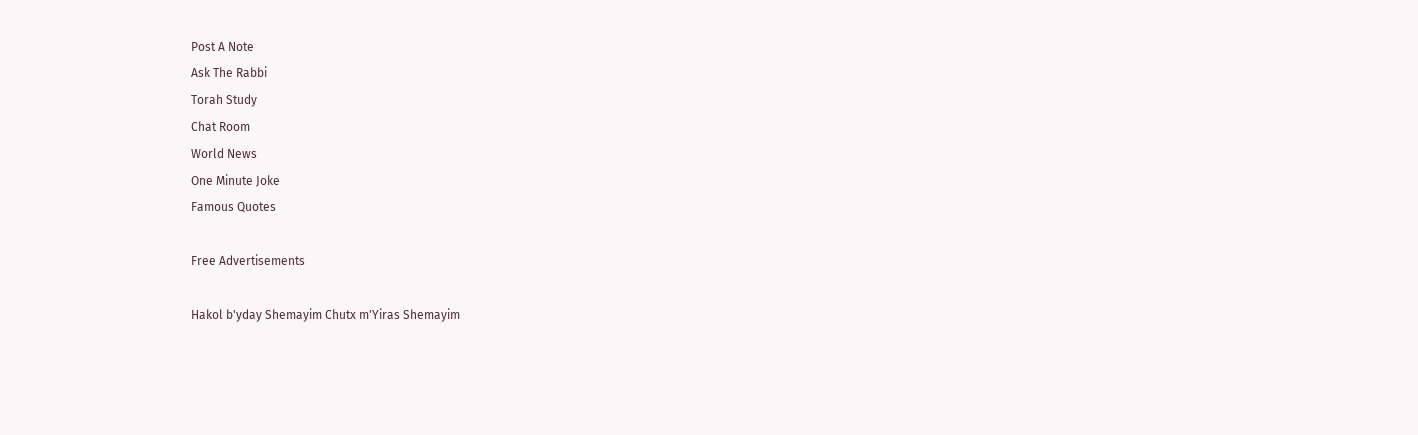Post A Note
Ask The Rabbi
Torah Study
Chat Room
World News
One Minute Joke
Famous Quotes

Free Advertisements

Hakol b'yday Shemayim Chutx m'Yiras Shemayim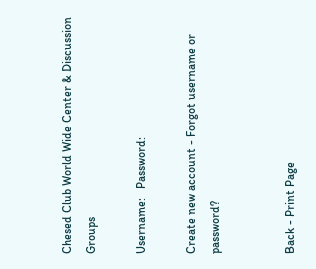Chesed Club World Wide Center & Discussion Groups

Username:   Password:

Create new account - Forgot username or password?


Back - Print Page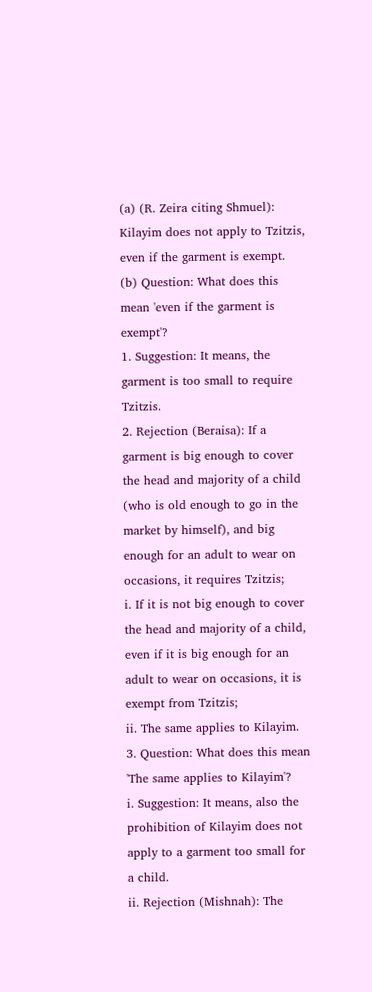(a) (R. Zeira citing Shmuel): Kilayim does not apply to Tzitzis, even if the garment is exempt.
(b) Question: What does this mean 'even if the garment is exempt'?
1. Suggestion: It means, the garment is too small to require Tzitzis.
2. Rejection (Beraisa): If a garment is big enough to cover the head and majority of a child (who is old enough to go in the market by himself), and big enough for an adult to wear on occasions, it requires Tzitzis;
i. If it is not big enough to cover the head and majority of a child, even if it is big enough for an adult to wear on occasions, it is exempt from Tzitzis;
ii. The same applies to Kilayim.
3. Question: What does this mean 'The same applies to Kilayim'?
i. Suggestion: It means, also the prohibition of Kilayim does not apply to a garment too small for a child.
ii. Rejection (Mishnah): The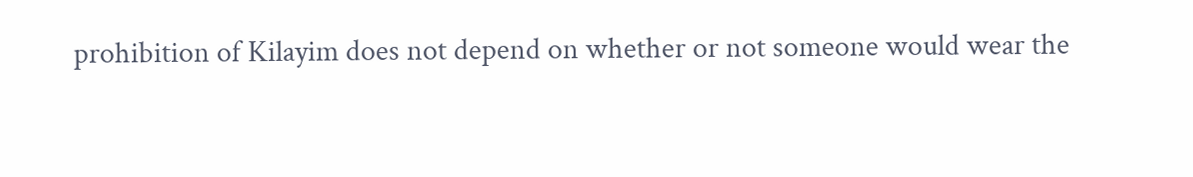prohibition of Kilayim does not depend on whether or not someone would wear the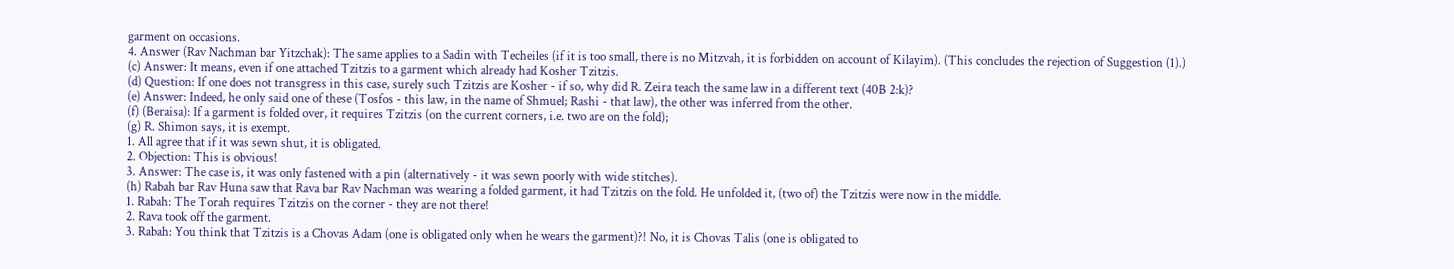garment on occasions.
4. Answer (Rav Nachman bar Yitzchak): The same applies to a Sadin with Techeiles (if it is too small, there is no Mitzvah, it is forbidden on account of Kilayim). (This concludes the rejection of Suggestion (1).)
(c) Answer: It means, even if one attached Tzitzis to a garment which already had Kosher Tzitzis.
(d) Question: If one does not transgress in this case, surely such Tzitzis are Kosher - if so, why did R. Zeira teach the same law in a different text (40B 2:k)?
(e) Answer: Indeed, he only said one of these (Tosfos - this law, in the name of Shmuel; Rashi - that law), the other was inferred from the other.
(f) (Beraisa): If a garment is folded over, it requires Tzitzis (on the current corners, i.e. two are on the fold);
(g) R. Shimon says, it is exempt.
1. All agree that if it was sewn shut, it is obligated.
2. Objection: This is obvious!
3. Answer: The case is, it was only fastened with a pin (alternatively - it was sewn poorly with wide stitches).
(h) Rabah bar Rav Huna saw that Rava bar Rav Nachman was wearing a folded garment, it had Tzitzis on the fold. He unfolded it, (two of) the Tzitzis were now in the middle.
1. Rabah: The Torah requires Tzitzis on the corner - they are not there!
2. Rava took off the garment.
3. Rabah: You think that Tzitzis is a Chovas Adam (one is obligated only when he wears the garment)?! No, it is Chovas Talis (one is obligated to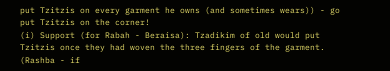put Tzitzis on every garment he owns (and sometimes wears)) - go put Tzitzis on the corner!
(i) Support (for Rabah - Beraisa): Tzadikim of old would put Tzitzis once they had woven the three fingers of the garment. (Rashba - if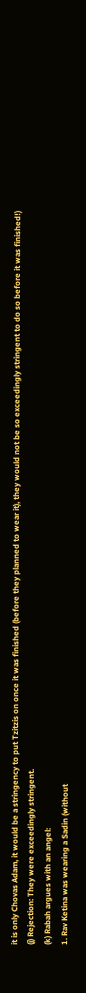it is only Chovas Adam, it would be a stringency to put Tzitzis on once it was finished (before they planned to wear it), they would not be so exceedingly stringent to do so before it was finished!)
(j) Rejection: They were exceedingly stringent.
(k) Rabah argues with an angel:
1. Rav Ketina was wearing a Sadin (without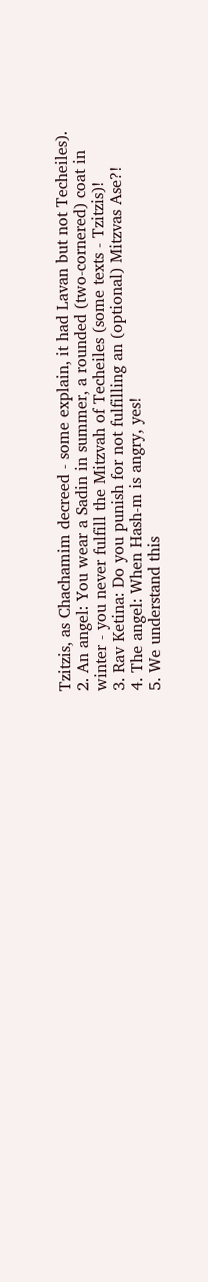Tzitzis, as Chachamim decreed - some explain, it had Lavan but not Techeiles).
2. An angel: You wear a Sadin in summer, a rounded (two-cornered) coat in winter - you never fulfill the Mitzvah of Techeiles (some texts - Tzitzis)!
3. Rav Ketina: Do you punish for not fulfilling an (optional) Mitzvas Ase?!
4. The angel: When Hash-m is angry, yes!
5. We understand this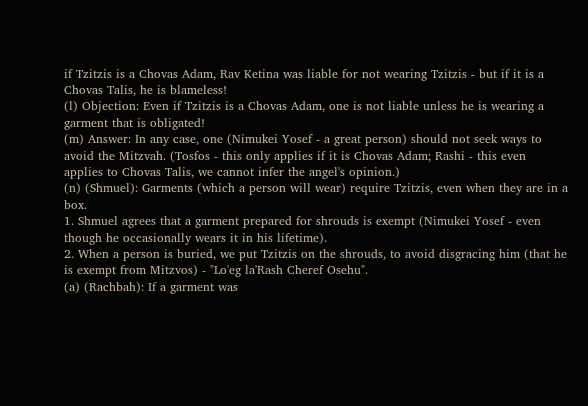if Tzitzis is a Chovas Adam, Rav Ketina was liable for not wearing Tzitzis - but if it is a Chovas Talis, he is blameless!
(l) Objection: Even if Tzitzis is a Chovas Adam, one is not liable unless he is wearing a garment that is obligated!
(m) Answer: In any case, one (Nimukei Yosef - a great person) should not seek ways to avoid the Mitzvah. (Tosfos - this only applies if it is Chovas Adam; Rashi - this even applies to Chovas Talis, we cannot infer the angel's opinion.)
(n) (Shmuel): Garments (which a person will wear) require Tzitzis, even when they are in a box.
1. Shmuel agrees that a garment prepared for shrouds is exempt (Nimukei Yosef - even though he occasionally wears it in his lifetime).
2. When a person is buried, we put Tzitzis on the shrouds, to avoid disgracing him (that he is exempt from Mitzvos) - "Lo'eg la'Rash Cheref Osehu".
(a) (Rachbah): If a garment was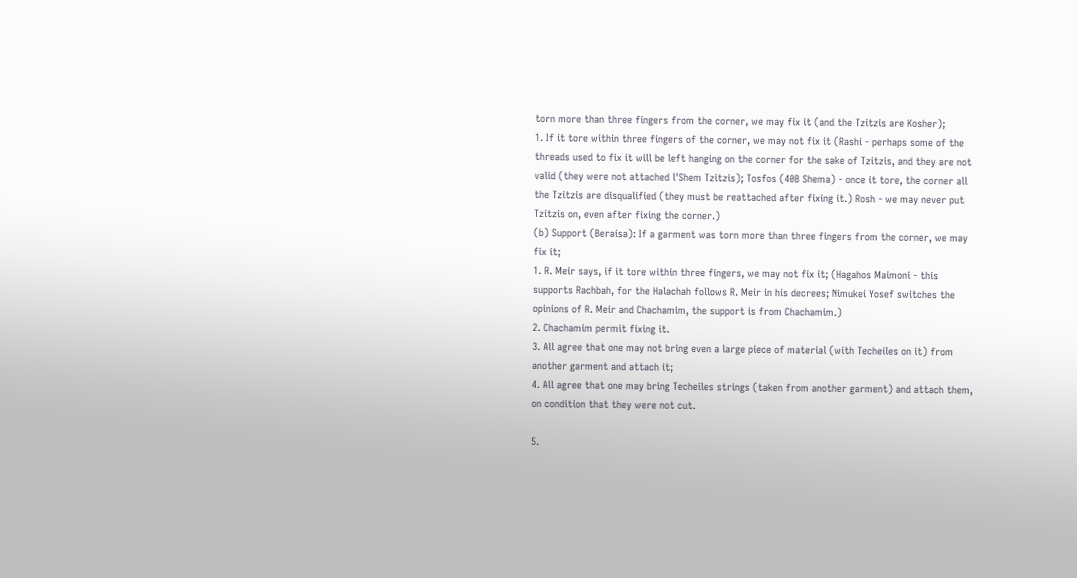torn more than three fingers from the corner, we may fix it (and the Tzitzis are Kosher);
1. If it tore within three fingers of the corner, we may not fix it (Rashi - perhaps some of the threads used to fix it will be left hanging on the corner for the sake of Tzitzis, and they are not valid (they were not attached l'Shem Tzitzis); Tosfos (40B Shema) - once it tore, the corner all the Tzitzis are disqualified (they must be reattached after fixing it.) Rosh - we may never put Tzitzis on, even after fixing the corner.)
(b) Support (Beraisa): If a garment was torn more than three fingers from the corner, we may fix it;
1. R. Meir says, if it tore within three fingers, we may not fix it; (Hagahos Maimoni - this supports Rachbah, for the Halachah follows R. Meir in his decrees; Nimukei Yosef switches the opinions of R. Meir and Chachamim, the support is from Chachamim.)
2. Chachamim permit fixing it.
3. All agree that one may not bring even a large piece of material (with Techeiles on it) from another garment and attach it;
4. All agree that one may bring Techeiles strings (taken from another garment) and attach them, on condition that they were not cut.

5.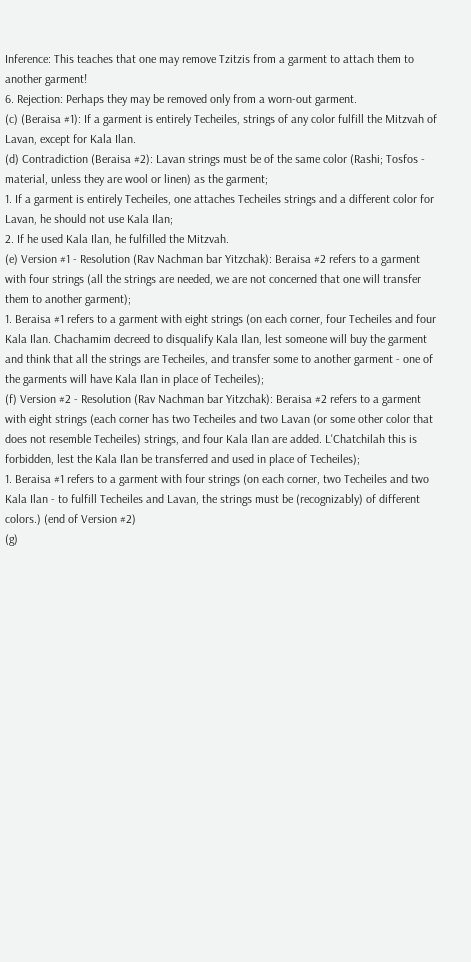Inference: This teaches that one may remove Tzitzis from a garment to attach them to another garment!
6. Rejection: Perhaps they may be removed only from a worn-out garment.
(c) (Beraisa #1): If a garment is entirely Techeiles, strings of any color fulfill the Mitzvah of Lavan, except for Kala Ilan.
(d) Contradiction (Beraisa #2): Lavan strings must be of the same color (Rashi; Tosfos - material, unless they are wool or linen) as the garment;
1. If a garment is entirely Techeiles, one attaches Techeiles strings and a different color for Lavan, he should not use Kala Ilan;
2. If he used Kala Ilan, he fulfilled the Mitzvah.
(e) Version #1 - Resolution (Rav Nachman bar Yitzchak): Beraisa #2 refers to a garment with four strings (all the strings are needed, we are not concerned that one will transfer them to another garment);
1. Beraisa #1 refers to a garment with eight strings (on each corner, four Techeiles and four Kala Ilan. Chachamim decreed to disqualify Kala Ilan, lest someone will buy the garment and think that all the strings are Techeiles, and transfer some to another garment - one of the garments will have Kala Ilan in place of Techeiles);
(f) Version #2 - Resolution (Rav Nachman bar Yitzchak): Beraisa #2 refers to a garment with eight strings (each corner has two Techeiles and two Lavan (or some other color that does not resemble Techeiles) strings, and four Kala Ilan are added. L'Chatchilah this is forbidden, lest the Kala Ilan be transferred and used in place of Techeiles);
1. Beraisa #1 refers to a garment with four strings (on each corner, two Techeiles and two Kala Ilan - to fulfill Techeiles and Lavan, the strings must be (recognizably) of different colors.) (end of Version #2)
(g)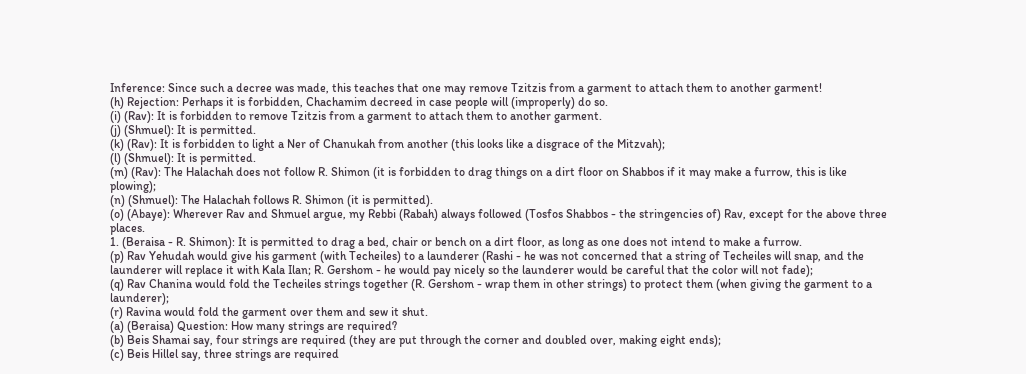Inference: Since such a decree was made, this teaches that one may remove Tzitzis from a garment to attach them to another garment!
(h) Rejection: Perhaps it is forbidden, Chachamim decreed in case people will (improperly) do so.
(i) (Rav): It is forbidden to remove Tzitzis from a garment to attach them to another garment.
(j) (Shmuel): It is permitted.
(k) (Rav): It is forbidden to light a Ner of Chanukah from another (this looks like a disgrace of the Mitzvah);
(l) (Shmuel): It is permitted.
(m) (Rav): The Halachah does not follow R. Shimon (it is forbidden to drag things on a dirt floor on Shabbos if it may make a furrow, this is like plowing);
(n) (Shmuel): The Halachah follows R. Shimon (it is permitted).
(o) (Abaye): Wherever Rav and Shmuel argue, my Rebbi (Rabah) always followed (Tosfos Shabbos - the stringencies of) Rav, except for the above three places.
1. (Beraisa - R. Shimon): It is permitted to drag a bed, chair or bench on a dirt floor, as long as one does not intend to make a furrow.
(p) Rav Yehudah would give his garment (with Techeiles) to a launderer (Rashi - he was not concerned that a string of Techeiles will snap, and the launderer will replace it with Kala Ilan; R. Gershom - he would pay nicely so the launderer would be careful that the color will not fade);
(q) Rav Chanina would fold the Techeiles strings together (R. Gershom - wrap them in other strings) to protect them (when giving the garment to a launderer);
(r) Ravina would fold the garment over them and sew it shut.
(a) (Beraisa) Question: How many strings are required?
(b) Beis Shamai say, four strings are required (they are put through the corner and doubled over, making eight ends);
(c) Beis Hillel say, three strings are required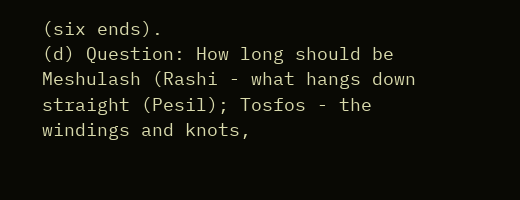(six ends).
(d) Question: How long should be Meshulash (Rashi - what hangs down straight (Pesil); Tosfos - the windings and knots,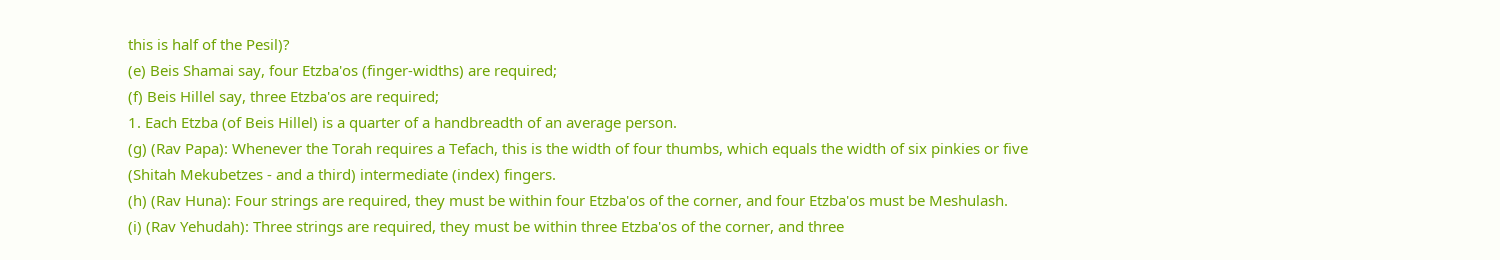this is half of the Pesil)?
(e) Beis Shamai say, four Etzba'os (finger-widths) are required;
(f) Beis Hillel say, three Etzba'os are required;
1. Each Etzba (of Beis Hillel) is a quarter of a handbreadth of an average person.
(g) (Rav Papa): Whenever the Torah requires a Tefach, this is the width of four thumbs, which equals the width of six pinkies or five (Shitah Mekubetzes - and a third) intermediate (index) fingers.
(h) (Rav Huna): Four strings are required, they must be within four Etzba'os of the corner, and four Etzba'os must be Meshulash.
(i) (Rav Yehudah): Three strings are required, they must be within three Etzba'os of the corner, and three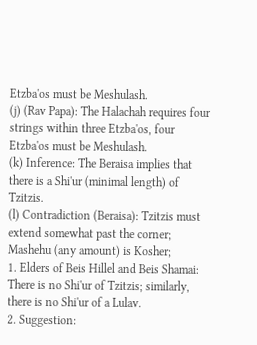Etzba'os must be Meshulash.
(j) (Rav Papa): The Halachah requires four strings within three Etzba'os, four Etzba'os must be Meshulash.
(k) Inference: The Beraisa implies that there is a Shi'ur (minimal length) of Tzitzis.
(l) Contradiction (Beraisa): Tzitzis must extend somewhat past the corner; Mashehu (any amount) is Kosher;
1. Elders of Beis Hillel and Beis Shamai: There is no Shi'ur of Tzitzis; similarly, there is no Shi'ur of a Lulav.
2. Suggestion: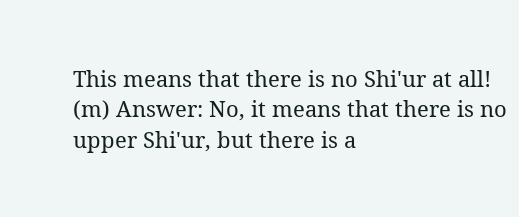This means that there is no Shi'ur at all!
(m) Answer: No, it means that there is no upper Shi'ur, but there is a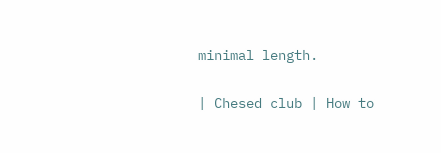minimal length.

| Chesed club | How to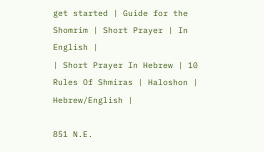get started | Guide for the Shomrim | Short Prayer | In English |
| Short Prayer In Hebrew | 10 Rules Of Shmiras | Haloshon | Hebrew/English |

851 N.E.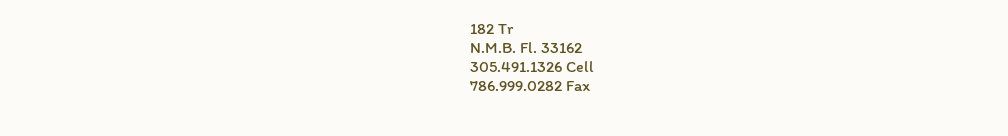182 Tr
N.M.B. Fl. 33162
305.491.1326 Cell
786.999.0282 Fax